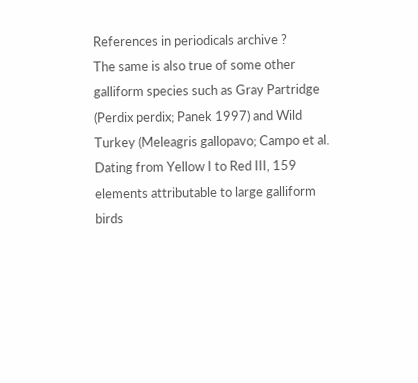References in periodicals archive ?
The same is also true of some other galliform species such as Gray Partridge (Perdix perdix; Panek 1997) and Wild Turkey (Meleagris gallopavo; Campo et al.
Dating from Yellow I to Red III, 159 elements attributable to large galliform birds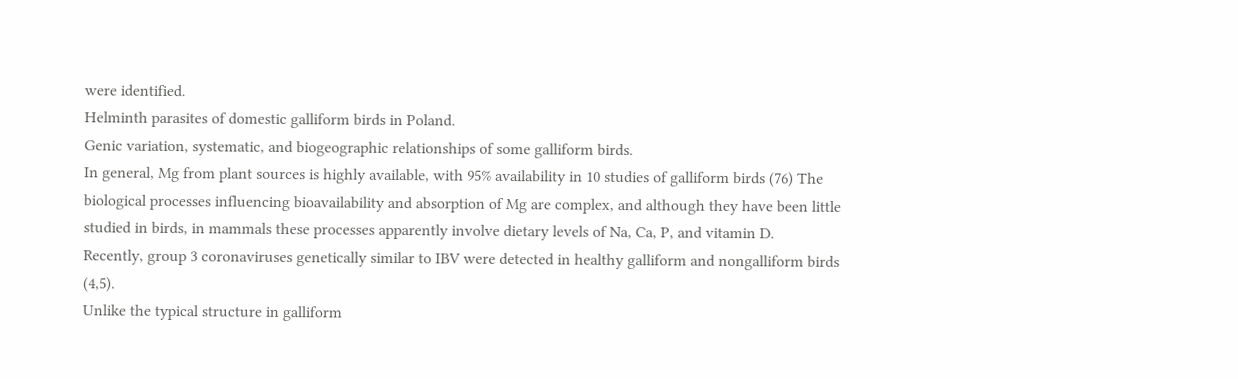were identified.
Helminth parasites of domestic galliform birds in Poland.
Genic variation, systematic, and biogeographic relationships of some galliform birds.
In general, Mg from plant sources is highly available, with 95% availability in 10 studies of galliform birds (76) The biological processes influencing bioavailability and absorption of Mg are complex, and although they have been little studied in birds, in mammals these processes apparently involve dietary levels of Na, Ca, P, and vitamin D.
Recently, group 3 coronaviruses genetically similar to IBV were detected in healthy galliform and nongalliform birds (4,5).
Unlike the typical structure in galliform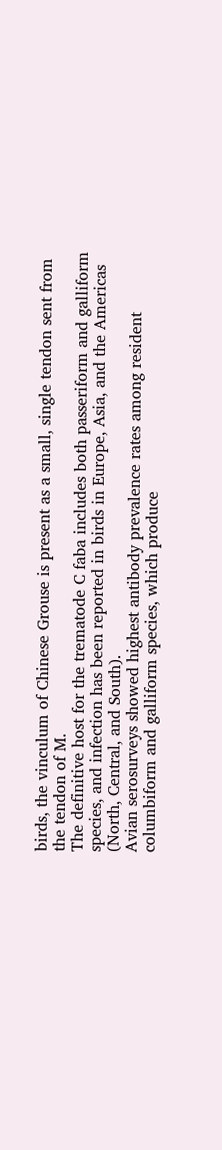birds, the vinculum of Chinese Grouse is present as a small, single tendon sent from the tendon of M.
The definitive host for the trematode C faba includes both passeriform and galliform species, and infection has been reported in birds in Europe, Asia, and the Americas (North, Central, and South).
Avian serosurveys showed highest antibody prevalence rates among resident columbiform and galliform species, which produce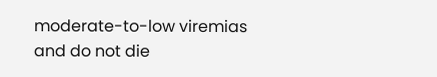moderate-to-low viremias and do not die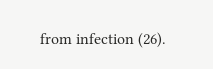from infection (26).